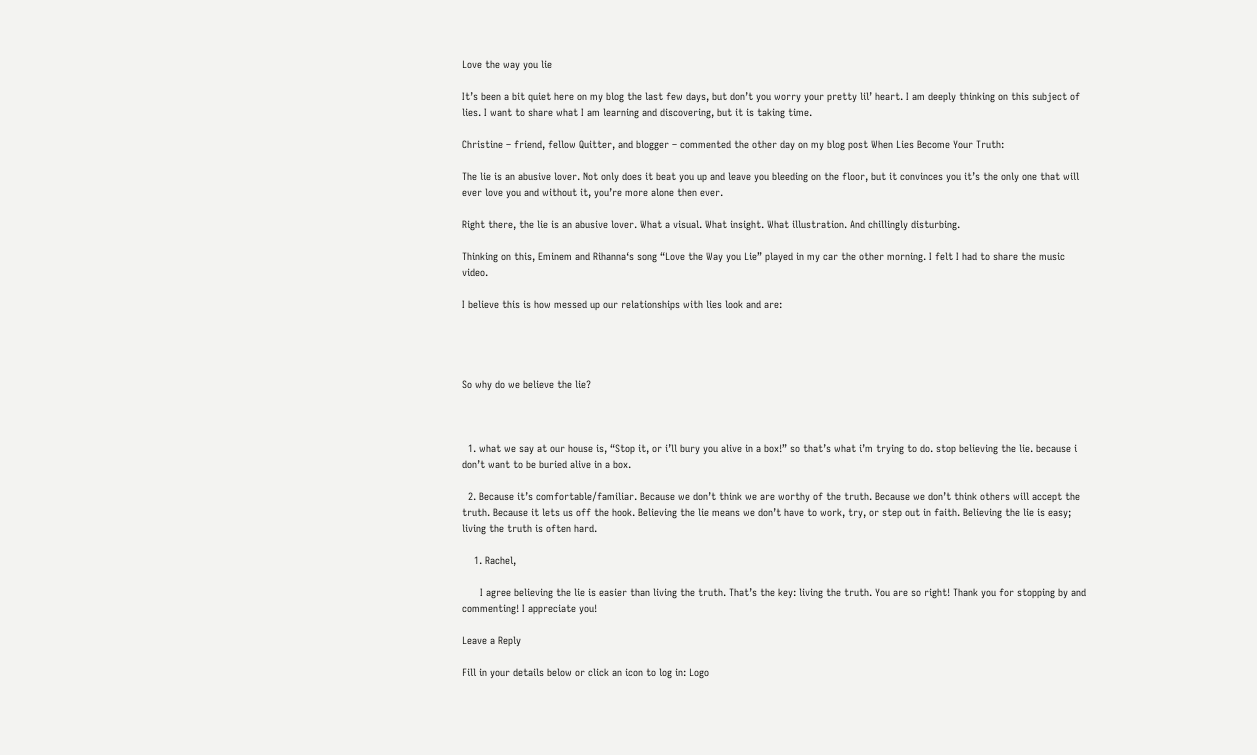Love the way you lie

It’s been a bit quiet here on my blog the last few days, but don’t you worry your pretty lil’ heart. I am deeply thinking on this subject of lies. I want to share what I am learning and discovering, but it is taking time.

Christine – friend, fellow Quitter, and blogger – commented the other day on my blog post When Lies Become Your Truth:

The lie is an abusive lover. Not only does it beat you up and leave you bleeding on the floor, but it convinces you it’s the only one that will ever love you and without it, you’re more alone then ever.

Right there, the lie is an abusive lover. What a visual. What insight. What illustration. And chillingly disturbing.

Thinking on this, Eminem and Rihanna‘s song “Love the Way you Lie” played in my car the other morning. I felt I had to share the music video.

I believe this is how messed up our relationships with lies look and are:




So why do we believe the lie?



  1. what we say at our house is, “Stop it, or i’ll bury you alive in a box!” so that’s what i’m trying to do. stop believing the lie. because i don’t want to be buried alive in a box.

  2. Because it’s comfortable/familiar. Because we don’t think we are worthy of the truth. Because we don’t think others will accept the truth. Because it lets us off the hook. Believing the lie means we don’t have to work, try, or step out in faith. Believing the lie is easy; living the truth is often hard.

    1. Rachel,

      I agree believing the lie is easier than living the truth. That’s the key: living the truth. You are so right! Thank you for stopping by and commenting! I appreciate you!

Leave a Reply

Fill in your details below or click an icon to log in: Logo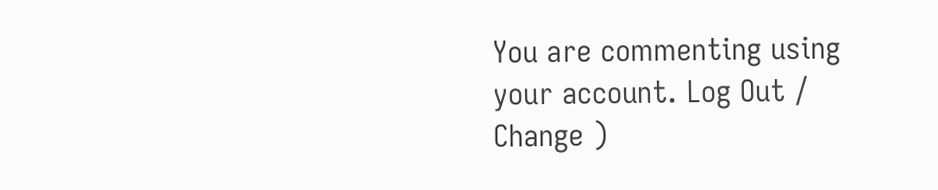You are commenting using your account. Log Out / Change )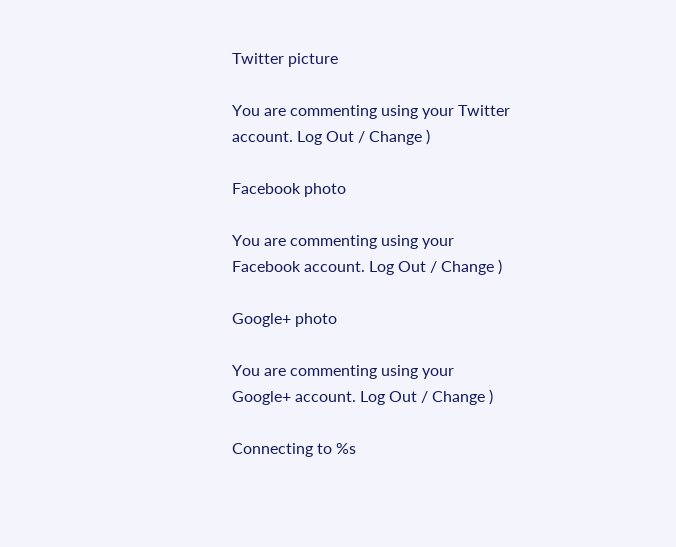Twitter picture

You are commenting using your Twitter account. Log Out / Change )

Facebook photo

You are commenting using your Facebook account. Log Out / Change )

Google+ photo

You are commenting using your Google+ account. Log Out / Change )

Connecting to %s